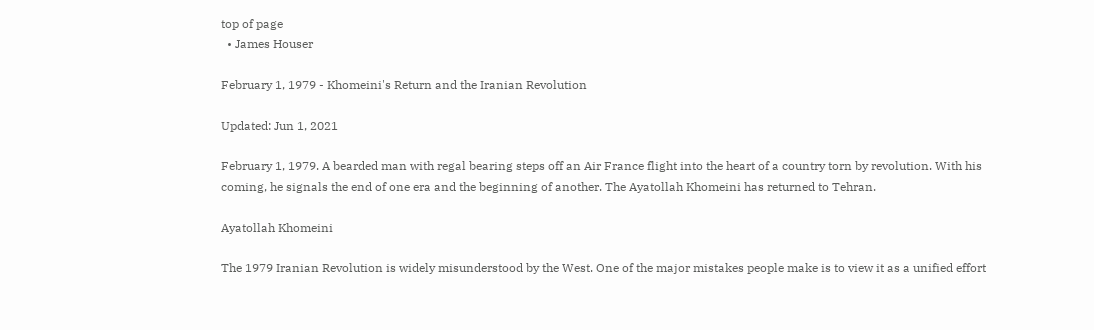top of page
  • James Houser

February 1, 1979 - Khomeini's Return and the Iranian Revolution

Updated: Jun 1, 2021

February 1, 1979. A bearded man with regal bearing steps off an Air France flight into the heart of a country torn by revolution. With his coming, he signals the end of one era and the beginning of another. The Ayatollah Khomeini has returned to Tehran.

Ayatollah Khomeini

The 1979 Iranian Revolution is widely misunderstood by the West. One of the major mistakes people make is to view it as a unified effort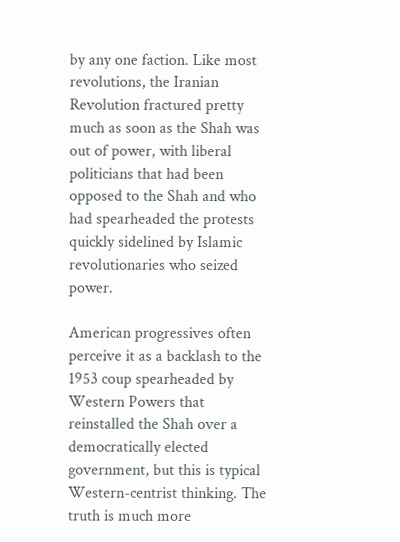by any one faction. Like most revolutions, the Iranian Revolution fractured pretty much as soon as the Shah was out of power, with liberal politicians that had been opposed to the Shah and who had spearheaded the protests quickly sidelined by Islamic revolutionaries who seized power.

American progressives often perceive it as a backlash to the 1953 coup spearheaded by Western Powers that reinstalled the Shah over a democratically elected government, but this is typical Western-centrist thinking. The truth is much more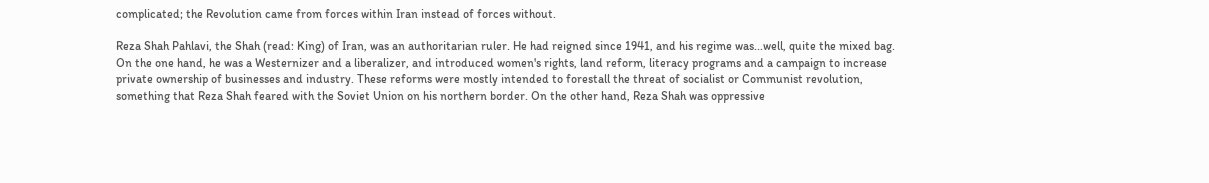complicated; the Revolution came from forces within Iran instead of forces without.

Reza Shah Pahlavi, the Shah (read: King) of Iran, was an authoritarian ruler. He had reigned since 1941, and his regime was...well, quite the mixed bag. On the one hand, he was a Westernizer and a liberalizer, and introduced women's rights, land reform, literacy programs and a campaign to increase private ownership of businesses and industry. These reforms were mostly intended to forestall the threat of socialist or Communist revolution, something that Reza Shah feared with the Soviet Union on his northern border. On the other hand, Reza Shah was oppressive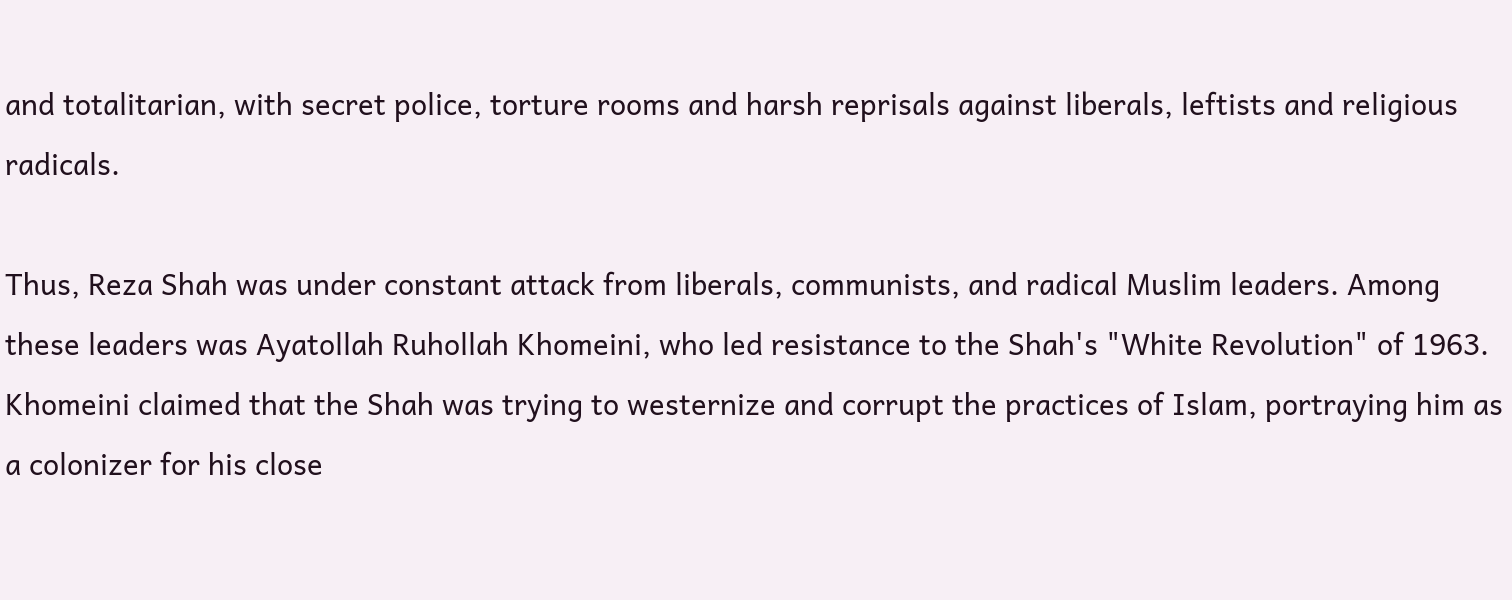and totalitarian, with secret police, torture rooms and harsh reprisals against liberals, leftists and religious radicals.

Thus, Reza Shah was under constant attack from liberals, communists, and radical Muslim leaders. Among these leaders was Ayatollah Ruhollah Khomeini, who led resistance to the Shah's "White Revolution" of 1963. Khomeini claimed that the Shah was trying to westernize and corrupt the practices of Islam, portraying him as a colonizer for his close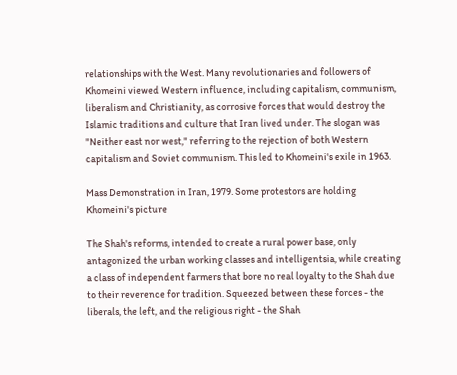relationships with the West. Many revolutionaries and followers of Khomeini viewed Western influence, including capitalism, communism, liberalism and Christianity, as corrosive forces that would destroy the Islamic traditions and culture that Iran lived under. The slogan was "Neither east nor west," referring to the rejection of both Western capitalism and Soviet communism. This led to Khomeini's exile in 1963.

Mass Demonstration in Iran, 1979. Some protestors are holding Khomeini's picture

The Shah's reforms, intended to create a rural power base, only antagonized the urban working classes and intelligentsia, while creating a class of independent farmers that bore no real loyalty to the Shah due to their reverence for tradition. Squeezed between these forces - the liberals, the left, and the religious right - the Shah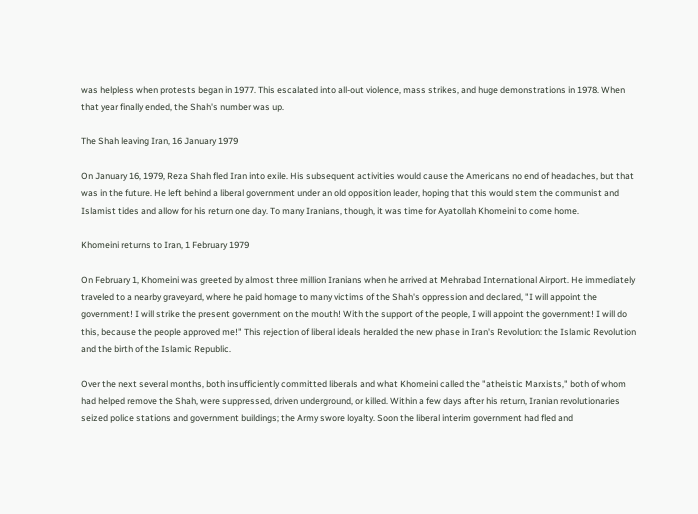was helpless when protests began in 1977. This escalated into all-out violence, mass strikes, and huge demonstrations in 1978. When that year finally ended, the Shah's number was up.

The Shah leaving Iran, 16 January 1979

On January 16, 1979, Reza Shah fled Iran into exile. His subsequent activities would cause the Americans no end of headaches, but that was in the future. He left behind a liberal government under an old opposition leader, hoping that this would stem the communist and Islamist tides and allow for his return one day. To many Iranians, though, it was time for Ayatollah Khomeini to come home.

Khomeini returns to Iran, 1 February 1979

On February 1, Khomeini was greeted by almost three million Iranians when he arrived at Mehrabad International Airport. He immediately traveled to a nearby graveyard, where he paid homage to many victims of the Shah's oppression and declared, "I will appoint the government! I will strike the present government on the mouth! With the support of the people, I will appoint the government! I will do this, because the people approved me!" This rejection of liberal ideals heralded the new phase in Iran's Revolution: the Islamic Revolution and the birth of the Islamic Republic.

Over the next several months, both insufficiently committed liberals and what Khomeini called the "atheistic Marxists," both of whom had helped remove the Shah, were suppressed, driven underground, or killed. Within a few days after his return, Iranian revolutionaries seized police stations and government buildings; the Army swore loyalty. Soon the liberal interim government had fled and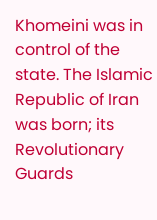Khomeini was in control of the state. The Islamic Republic of Iran was born; its Revolutionary Guards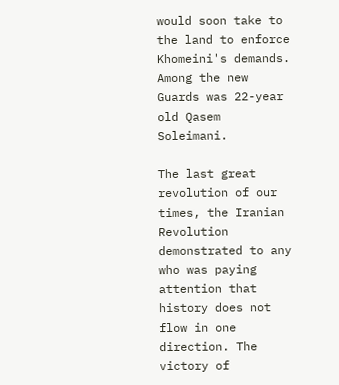would soon take to the land to enforce Khomeini's demands. Among the new Guards was 22-year old Qasem Soleimani.

The last great revolution of our times, the Iranian Revolution demonstrated to any who was paying attention that history does not flow in one direction. The victory of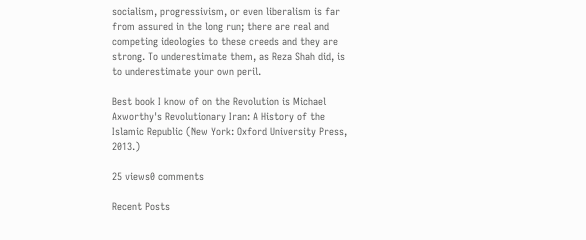socialism, progressivism, or even liberalism is far from assured in the long run; there are real and competing ideologies to these creeds and they are strong. To underestimate them, as Reza Shah did, is to underestimate your own peril.

Best book I know of on the Revolution is Michael Axworthy's Revolutionary Iran: A History of the Islamic Republic (New York: Oxford University Press, 2013.)

25 views0 comments

Recent Posts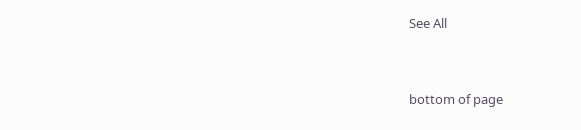See All


bottom of page